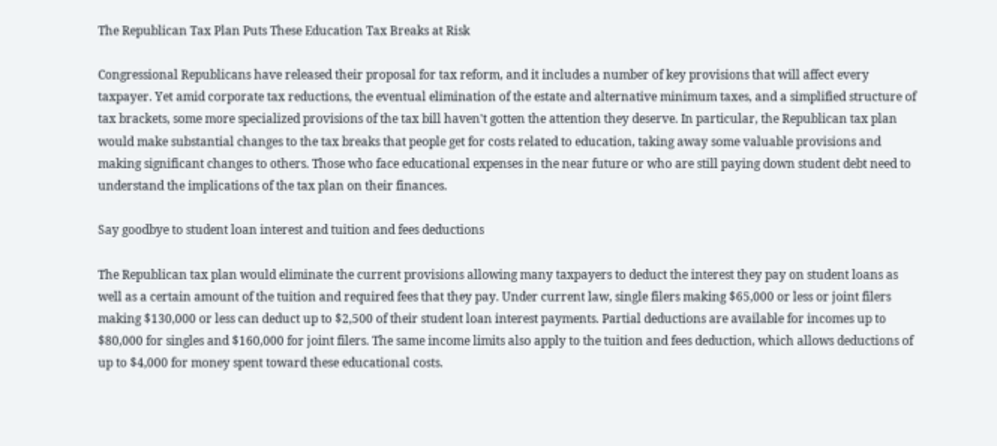The Republican Tax Plan Puts These Education Tax Breaks at Risk

Congressional Republicans have released their proposal for tax reform, and it includes a number of key provisions that will affect every taxpayer. Yet amid corporate tax reductions, the eventual elimination of the estate and alternative minimum taxes, and a simplified structure of tax brackets, some more specialized provisions of the tax bill haven't gotten the attention they deserve. In particular, the Republican tax plan would make substantial changes to the tax breaks that people get for costs related to education, taking away some valuable provisions and making significant changes to others. Those who face educational expenses in the near future or who are still paying down student debt need to understand the implications of the tax plan on their finances.

Say goodbye to student loan interest and tuition and fees deductions

The Republican tax plan would eliminate the current provisions allowing many taxpayers to deduct the interest they pay on student loans as well as a certain amount of the tuition and required fees that they pay. Under current law, single filers making $65,000 or less or joint filers making $130,000 or less can deduct up to $2,500 of their student loan interest payments. Partial deductions are available for incomes up to $80,000 for singles and $160,000 for joint filers. The same income limits also apply to the tuition and fees deduction, which allows deductions of up to $4,000 for money spent toward these educational costs.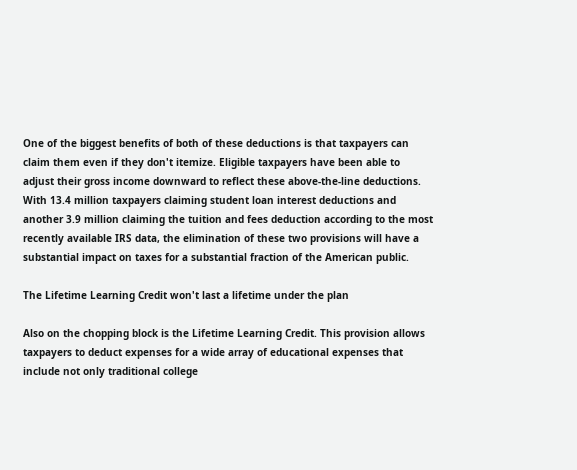One of the biggest benefits of both of these deductions is that taxpayers can claim them even if they don't itemize. Eligible taxpayers have been able to adjust their gross income downward to reflect these above-the-line deductions. With 13.4 million taxpayers claiming student loan interest deductions and another 3.9 million claiming the tuition and fees deduction according to the most recently available IRS data, the elimination of these two provisions will have a substantial impact on taxes for a substantial fraction of the American public.

The Lifetime Learning Credit won't last a lifetime under the plan

Also on the chopping block is the Lifetime Learning Credit. This provision allows taxpayers to deduct expenses for a wide array of educational expenses that include not only traditional college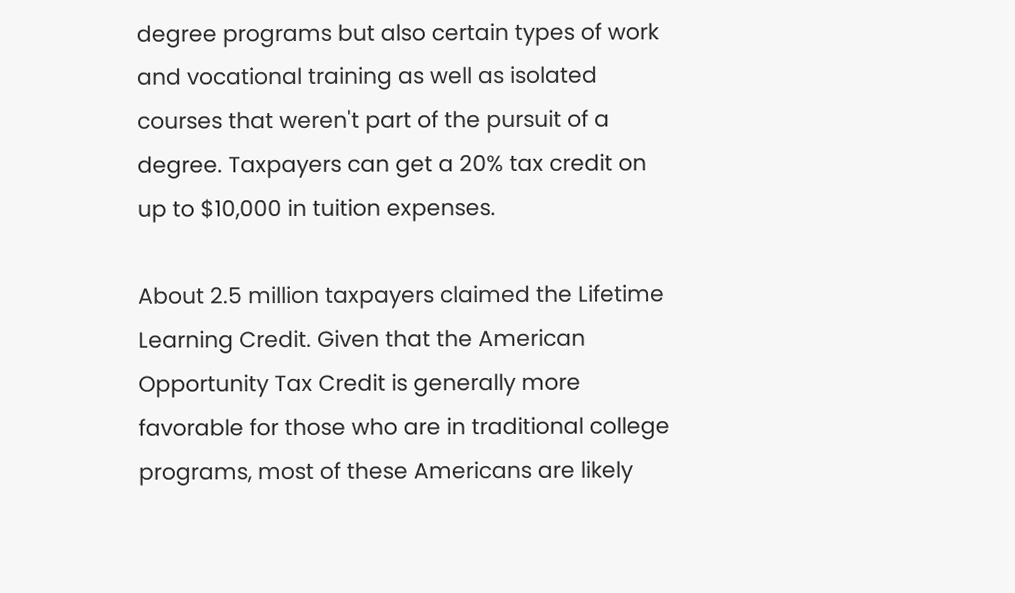degree programs but also certain types of work and vocational training as well as isolated courses that weren't part of the pursuit of a degree. Taxpayers can get a 20% tax credit on up to $10,000 in tuition expenses.

About 2.5 million taxpayers claimed the Lifetime Learning Credit. Given that the American Opportunity Tax Credit is generally more favorable for those who are in traditional college programs, most of these Americans are likely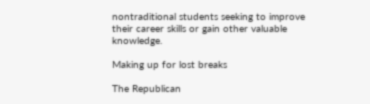nontraditional students seeking to improve their career skills or gain other valuable knowledge.

Making up for lost breaks

The Republican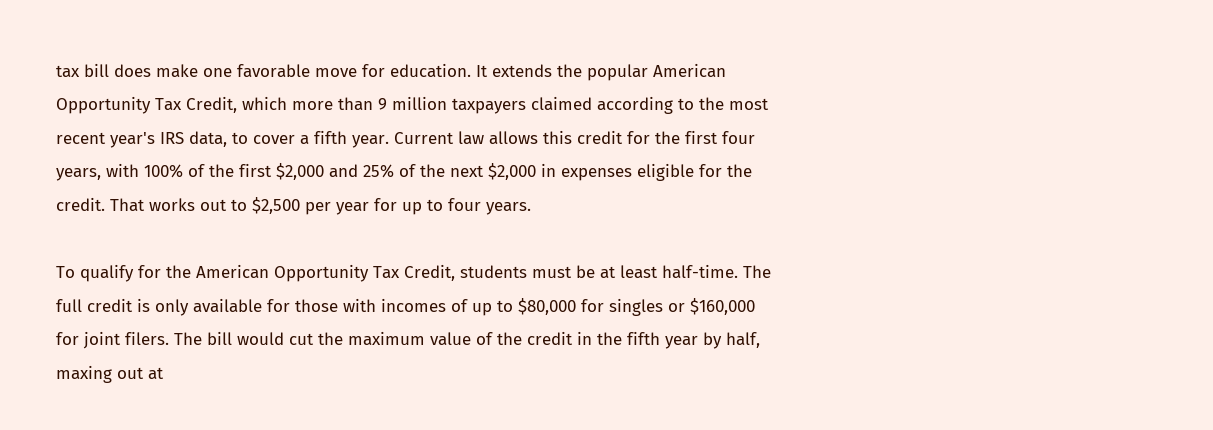tax bill does make one favorable move for education. It extends the popular American Opportunity Tax Credit, which more than 9 million taxpayers claimed according to the most recent year's IRS data, to cover a fifth year. Current law allows this credit for the first four years, with 100% of the first $2,000 and 25% of the next $2,000 in expenses eligible for the credit. That works out to $2,500 per year for up to four years.

To qualify for the American Opportunity Tax Credit, students must be at least half-time. The full credit is only available for those with incomes of up to $80,000 for singles or $160,000 for joint filers. The bill would cut the maximum value of the credit in the fifth year by half, maxing out at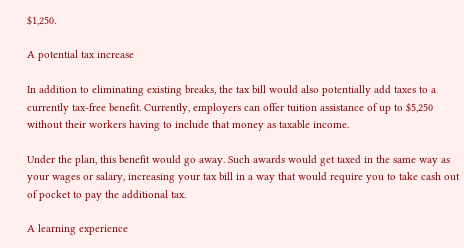$1,250.

A potential tax increase

In addition to eliminating existing breaks, the tax bill would also potentially add taxes to a currently tax-free benefit. Currently, employers can offer tuition assistance of up to $5,250 without their workers having to include that money as taxable income.

Under the plan, this benefit would go away. Such awards would get taxed in the same way as your wages or salary, increasing your tax bill in a way that would require you to take cash out of pocket to pay the additional tax.

A learning experience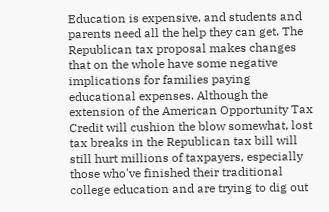Education is expensive, and students and parents need all the help they can get. The Republican tax proposal makes changes that on the whole have some negative implications for families paying educational expenses. Although the extension of the American Opportunity Tax Credit will cushion the blow somewhat, lost tax breaks in the Republican tax bill will still hurt millions of taxpayers, especially those who've finished their traditional college education and are trying to dig out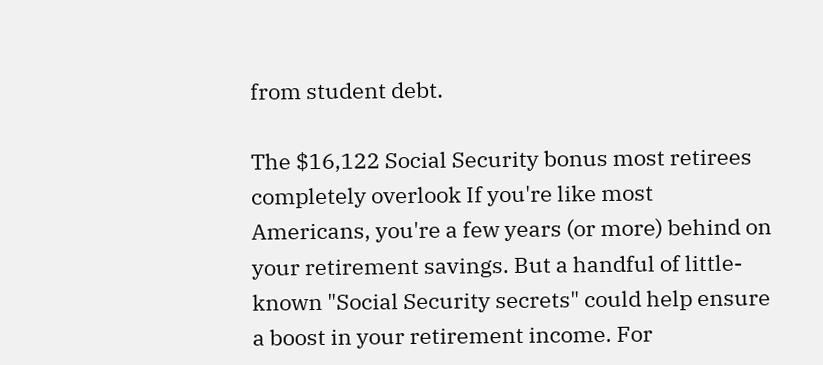from student debt.

The $16,122 Social Security bonus most retirees completely overlook If you're like most Americans, you're a few years (or more) behind on your retirement savings. But a handful of little-known "Social Security secrets" could help ensure a boost in your retirement income. For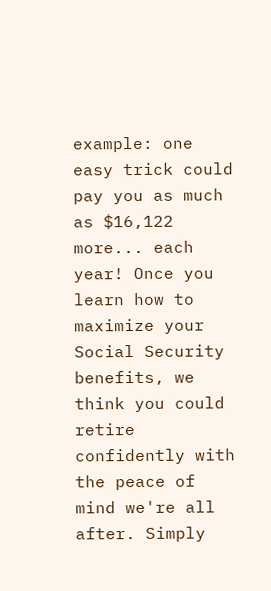example: one easy trick could pay you as much as $16,122 more... each year! Once you learn how to maximize your Social Security benefits, we think you could retire confidently with the peace of mind we're all after. Simply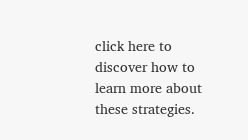click here to discover how to learn more about these strategies.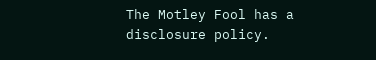The Motley Fool has a disclosure policy.